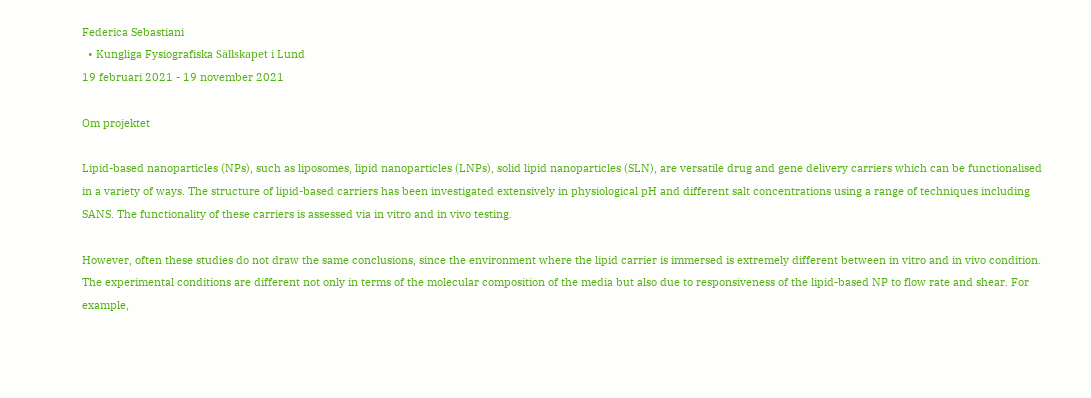Federica Sebastiani
  • Kungliga Fysiografiska Sällskapet i Lund
19 februari 2021 - 19 november 2021

Om projektet

Lipid-based nanoparticles (NPs), such as liposomes, lipid nanoparticles (LNPs), solid lipid nanoparticles (SLN), are versatile drug and gene delivery carriers which can be functionalised in a variety of ways. The structure of lipid-based carriers has been investigated extensively in physiological pH and different salt concentrations using a range of techniques including SANS. The functionality of these carriers is assessed via in vitro and in vivo testing.

However, often these studies do not draw the same conclusions, since the environment where the lipid carrier is immersed is extremely different between in vitro and in vivo condition. The experimental conditions are different not only in terms of the molecular composition of the media but also due to responsiveness of the lipid-based NP to flow rate and shear. For example,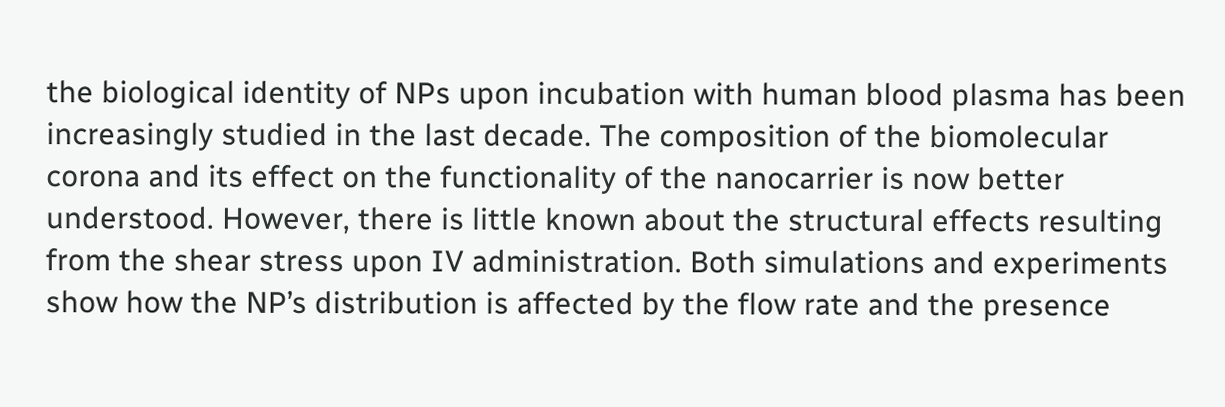the biological identity of NPs upon incubation with human blood plasma has been increasingly studied in the last decade. The composition of the biomolecular corona and its effect on the functionality of the nanocarrier is now better understood. However, there is little known about the structural effects resulting from the shear stress upon IV administration. Both simulations and experiments show how the NP’s distribution is affected by the flow rate and the presence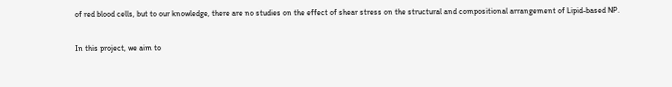of red blood cells, but to our knowledge, there are no studies on the effect of shear stress on the structural and compositional arrangement of Lipid-based NP.

In this project, we aim to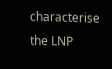characterise the LNP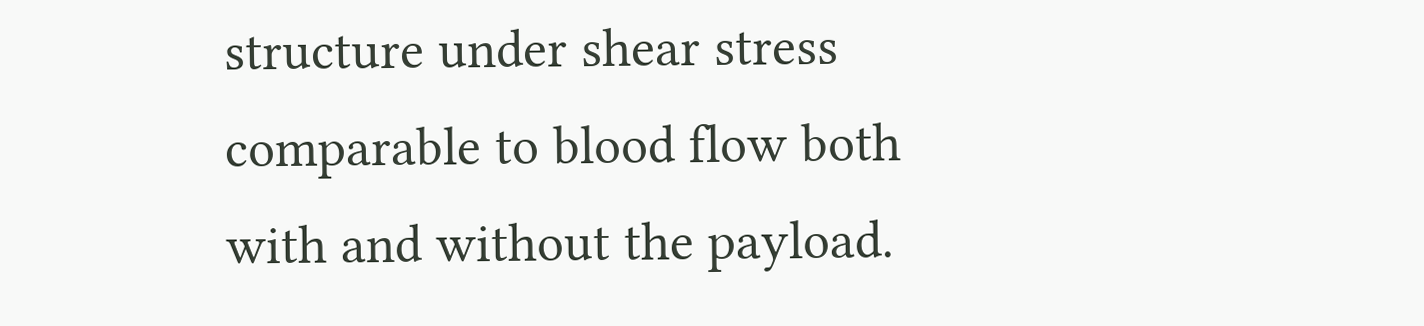structure under shear stress comparable to blood flow both with and without the payload.